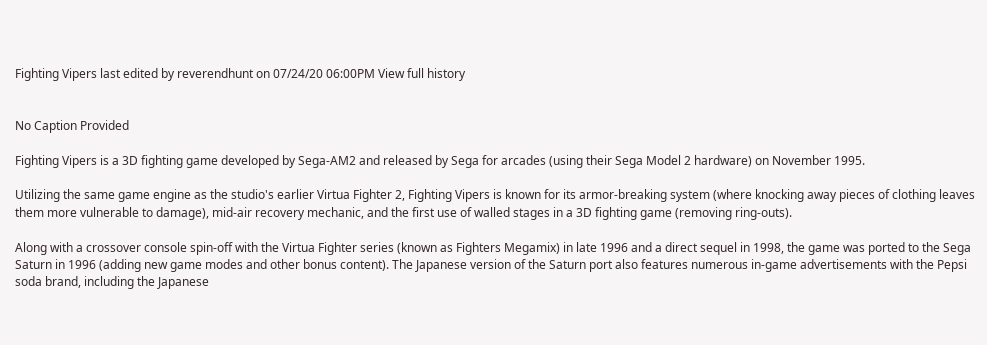Fighting Vipers last edited by reverendhunt on 07/24/20 06:00PM View full history


No Caption Provided

Fighting Vipers is a 3D fighting game developed by Sega-AM2 and released by Sega for arcades (using their Sega Model 2 hardware) on November 1995.

Utilizing the same game engine as the studio's earlier Virtua Fighter 2, Fighting Vipers is known for its armor-breaking system (where knocking away pieces of clothing leaves them more vulnerable to damage), mid-air recovery mechanic, and the first use of walled stages in a 3D fighting game (removing ring-outs).

Along with a crossover console spin-off with the Virtua Fighter series (known as Fighters Megamix) in late 1996 and a direct sequel in 1998, the game was ported to the Sega Saturn in 1996 (adding new game modes and other bonus content). The Japanese version of the Saturn port also features numerous in-game advertisements with the Pepsi soda brand, including the Japanese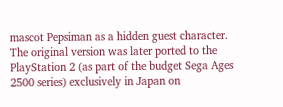mascot Pepsiman as a hidden guest character. The original version was later ported to the PlayStation 2 (as part of the budget Sega Ages 2500 series) exclusively in Japan on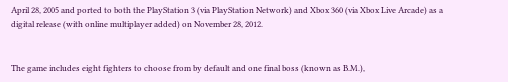April 28, 2005 and ported to both the PlayStation 3 (via PlayStation Network) and Xbox 360 (via Xbox Live Arcade) as a digital release (with online multiplayer added) on November 28, 2012.


The game includes eight fighters to choose from by default and one final boss (known as B.M.),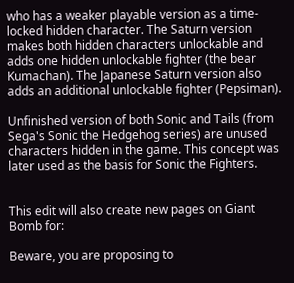who has a weaker playable version as a time-locked hidden character. The Saturn version makes both hidden characters unlockable and adds one hidden unlockable fighter (the bear Kumachan). The Japanese Saturn version also adds an additional unlockable fighter (Pepsiman).

Unfinished version of both Sonic and Tails (from Sega's Sonic the Hedgehog series) are unused characters hidden in the game. This concept was later used as the basis for Sonic the Fighters.


This edit will also create new pages on Giant Bomb for:

Beware, you are proposing to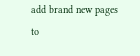add brand new pages to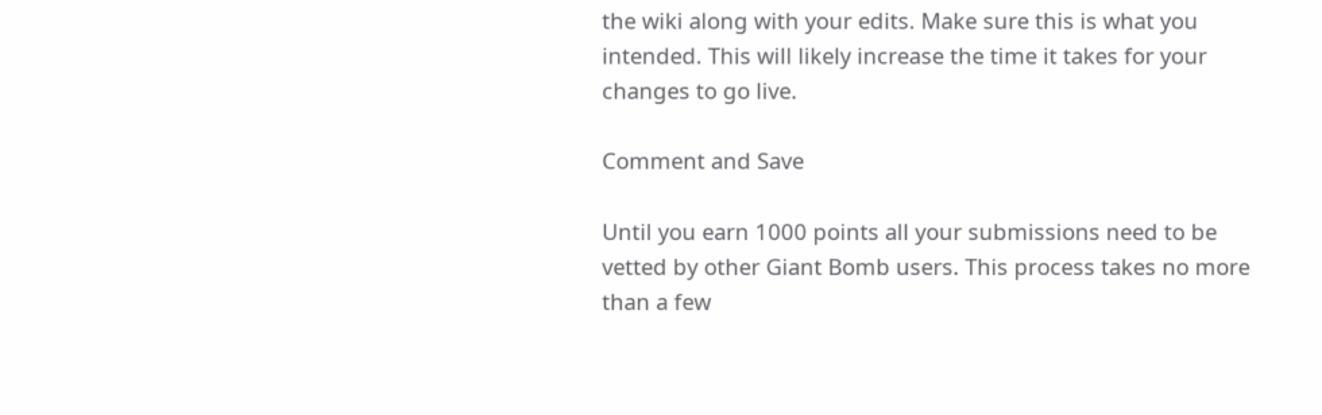the wiki along with your edits. Make sure this is what you intended. This will likely increase the time it takes for your changes to go live.

Comment and Save

Until you earn 1000 points all your submissions need to be vetted by other Giant Bomb users. This process takes no more than a few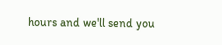hours and we'll send you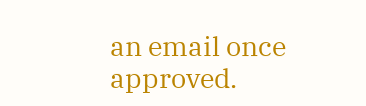an email once approved.